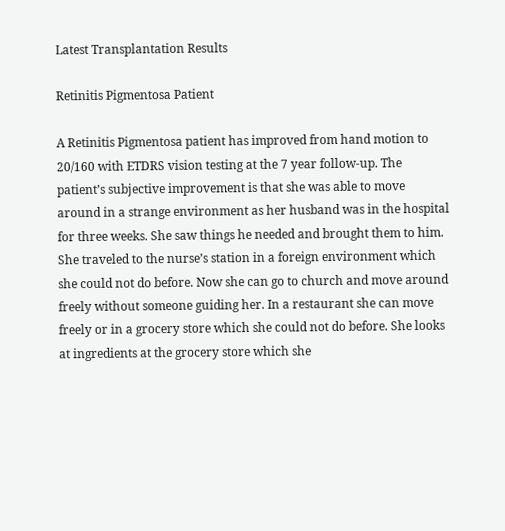Latest Transplantation Results

Retinitis Pigmentosa Patient

A Retinitis Pigmentosa patient has improved from hand motion to 20/160 with ETDRS vision testing at the 7 year follow-up. The patient’s subjective improvement is that she was able to move around in a strange environment as her husband was in the hospital for three weeks. She saw things he needed and brought them to him. She traveled to the nurse’s station in a foreign environment which she could not do before. Now she can go to church and move around freely without someone guiding her. In a restaurant she can move freely or in a grocery store which she could not do before. She looks at ingredients at the grocery store which she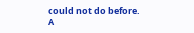could not do before. A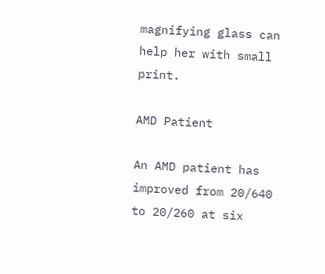magnifying glass can help her with small print.

AMD Patient

An AMD patient has improved from 20/640 to 20/260 at six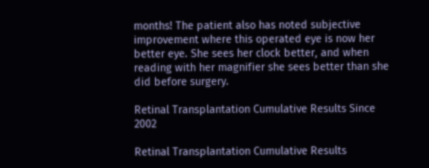months! The patient also has noted subjective improvement where this operated eye is now her better eye. She sees her clock better, and when reading with her magnifier she sees better than she did before surgery.

Retinal Transplantation Cumulative Results Since 2002

Retinal Transplantation Cumulative Results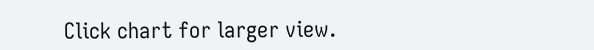Click chart for larger view.